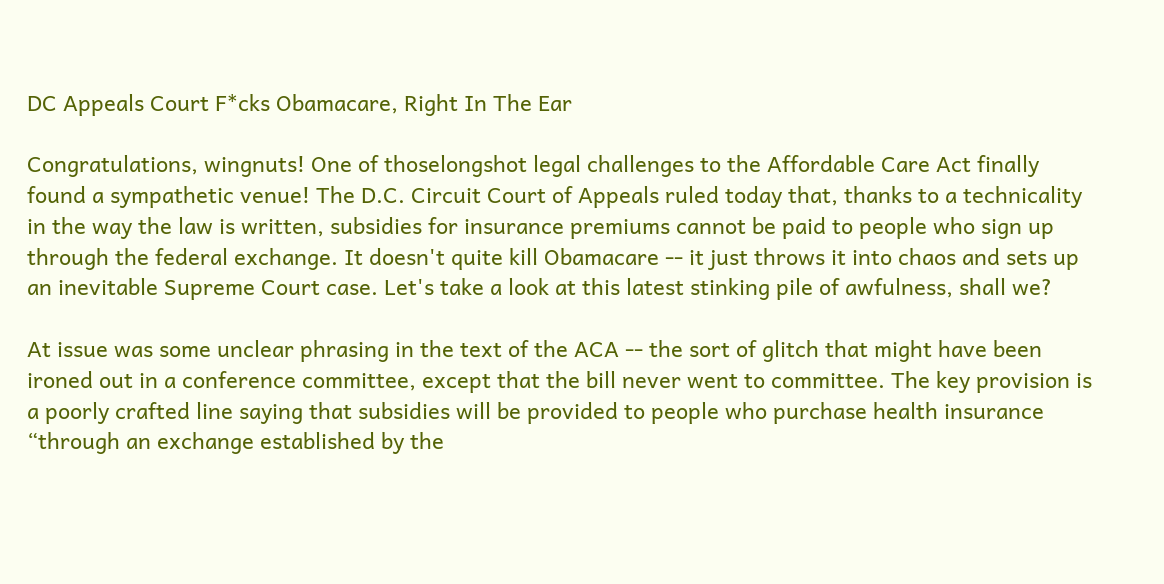DC Appeals Court F*cks Obamacare, Right In The Ear

Congratulations, wingnuts! One of thoselongshot legal challenges to the Affordable Care Act finally found a sympathetic venue! The D.C. Circuit Court of Appeals ruled today that, thanks to a technicality in the way the law is written, subsidies for insurance premiums cannot be paid to people who sign up through the federal exchange. It doesn't quite kill Obamacare -- it just throws it into chaos and sets up an inevitable Supreme Court case. Let's take a look at this latest stinking pile of awfulness, shall we?

At issue was some unclear phrasing in the text of the ACA -- the sort of glitch that might have been ironed out in a conference committee, except that the bill never went to committee. The key provision is a poorly crafted line saying that subsidies will be provided to people who purchase health insurance “through an exchange established by the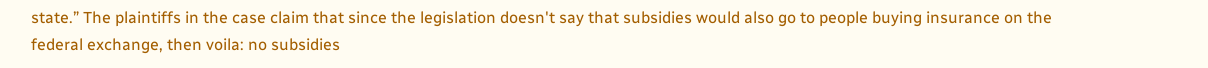state.” The plaintiffs in the case claim that since the legislation doesn't say that subsidies would also go to people buying insurance on the federal exchange, then voila: no subsidies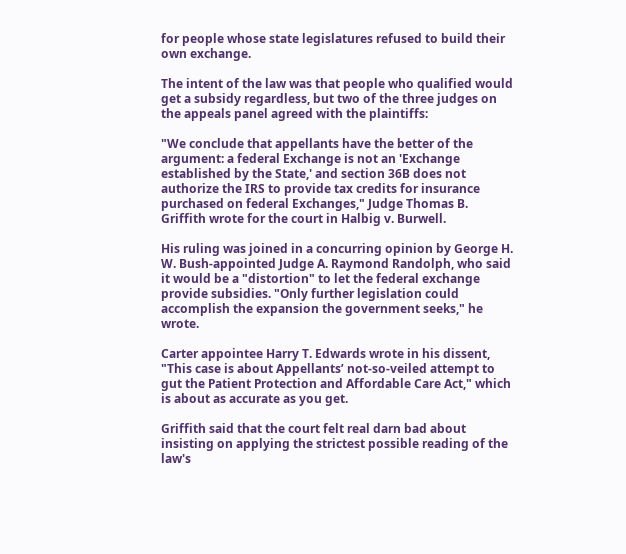for people whose state legislatures refused to build their own exchange.

The intent of the law was that people who qualified would get a subsidy regardless, but two of the three judges on the appeals panel agreed with the plaintiffs:

"We conclude that appellants have the better of the argument: a federal Exchange is not an 'Exchange established by the State,' and section 36B does not authorize the IRS to provide tax credits for insurance purchased on federal Exchanges," Judge Thomas B. Griffith wrote for the court in Halbig v. Burwell.

His ruling was joined in a concurring opinion by George H. W. Bush-appointed Judge A. Raymond Randolph, who said it would be a "distortion" to let the federal exchange provide subsidies. "Only further legislation could accomplish the expansion the government seeks," he wrote.

Carter appointee Harry T. Edwards wrote in his dissent, "This case is about Appellants’ not-so-veiled attempt to gut the Patient Protection and Affordable Care Act," which is about as accurate as you get.

Griffith said that the court felt real darn bad about insisting on applying the strictest possible reading of the law's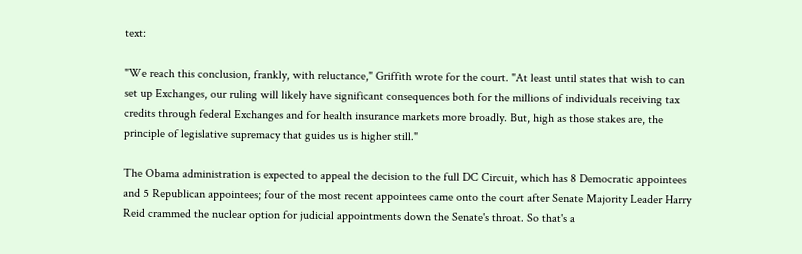text:

"We reach this conclusion, frankly, with reluctance," Griffith wrote for the court. "At least until states that wish to can set up Exchanges, our ruling will likely have significant consequences both for the millions of individuals receiving tax credits through federal Exchanges and for health insurance markets more broadly. But, high as those stakes are, the principle of legislative supremacy that guides us is higher still."

The Obama administration is expected to appeal the decision to the full DC Circuit, which has 8 Democratic appointees and 5 Republican appointees; four of the most recent appointees came onto the court after Senate Majority Leader Harry Reid crammed the nuclear option for judicial appointments down the Senate's throat. So that's a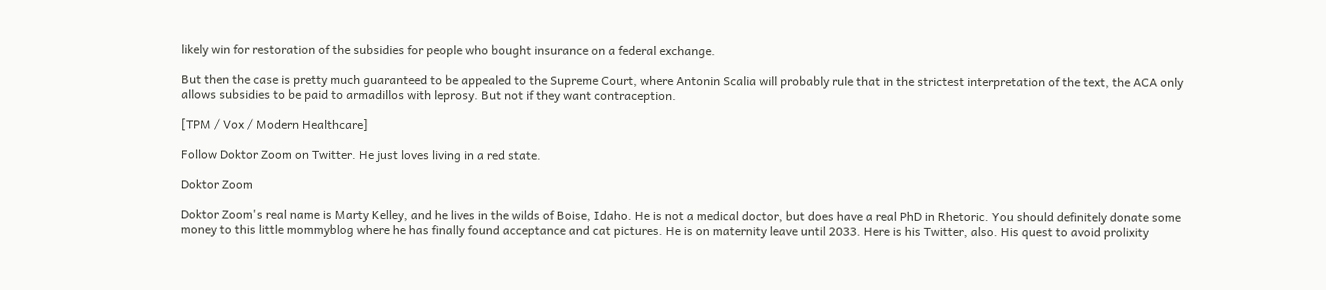likely win for restoration of the subsidies for people who bought insurance on a federal exchange.

But then the case is pretty much guaranteed to be appealed to the Supreme Court, where Antonin Scalia will probably rule that in the strictest interpretation of the text, the ACA only allows subsidies to be paid to armadillos with leprosy. But not if they want contraception.

[TPM / Vox / Modern Healthcare]

Follow Doktor Zoom on Twitter. He just loves living in a red state.

Doktor Zoom

Doktor Zoom's real name is Marty Kelley, and he lives in the wilds of Boise, Idaho. He is not a medical doctor, but does have a real PhD in Rhetoric. You should definitely donate some money to this little mommyblog where he has finally found acceptance and cat pictures. He is on maternity leave until 2033. Here is his Twitter, also. His quest to avoid prolixity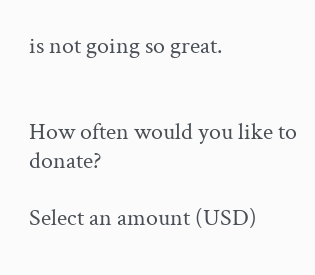is not going so great.


How often would you like to donate?

Select an amount (USD)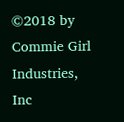©2018 by Commie Girl Industries, Inc